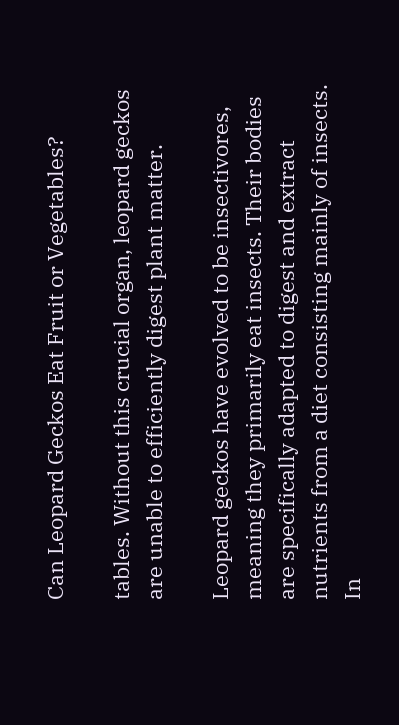Can Leopard Geckos Eat Fruit or Vegetables?

tables. Without this crucial organ, leopard geckos are unable to efficiently digest plant matter.

Leopard geckos have evolved to be insectivores, meaning they primarily eat insects. Their bodies are specifically adapted to digest and extract nutrients from a diet consisting mainly of insects. In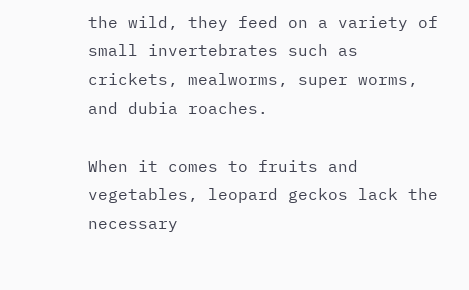the wild, they feed on a variety of small invertebrates such as crickets, mealworms, super worms, and dubia roaches.

When it comes to fruits and vegetables, leopard geckos lack the necessary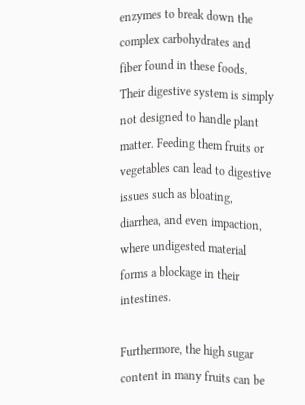enzymes to break down the complex carbohydrates and fiber found in these foods. Their digestive system is simply not designed to handle plant matter. Feeding them fruits or vegetables can lead to digestive issues such as bloating, diarrhea, and even impaction, where undigested material forms a blockage in their intestines.

Furthermore, the high sugar content in many fruits can be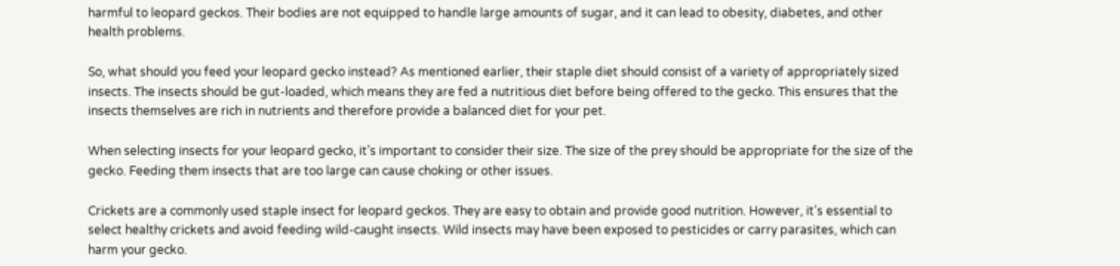harmful to leopard geckos. Their bodies are not equipped to handle large amounts of sugar, and it can lead to obesity, diabetes, and other health problems.

So, what should you feed your leopard gecko instead? As mentioned earlier, their staple diet should consist of a variety of appropriately sized insects. The insects should be gut-loaded, which means they are fed a nutritious diet before being offered to the gecko. This ensures that the insects themselves are rich in nutrients and therefore provide a balanced diet for your pet.

When selecting insects for your leopard gecko, it’s important to consider their size. The size of the prey should be appropriate for the size of the gecko. Feeding them insects that are too large can cause choking or other issues.

Crickets are a commonly used staple insect for leopard geckos. They are easy to obtain and provide good nutrition. However, it’s essential to select healthy crickets and avoid feeding wild-caught insects. Wild insects may have been exposed to pesticides or carry parasites, which can harm your gecko.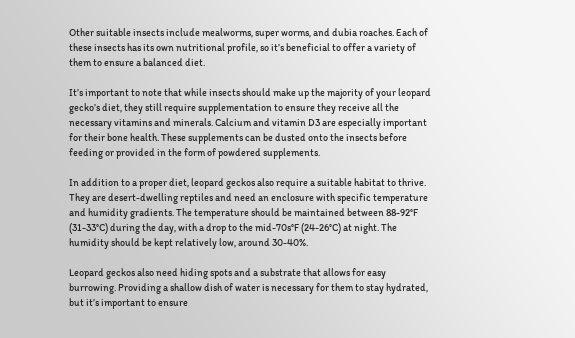Other suitable insects include mealworms, super worms, and dubia roaches. Each of these insects has its own nutritional profile, so it’s beneficial to offer a variety of them to ensure a balanced diet.

It’s important to note that while insects should make up the majority of your leopard gecko’s diet, they still require supplementation to ensure they receive all the necessary vitamins and minerals. Calcium and vitamin D3 are especially important for their bone health. These supplements can be dusted onto the insects before feeding or provided in the form of powdered supplements.

In addition to a proper diet, leopard geckos also require a suitable habitat to thrive. They are desert-dwelling reptiles and need an enclosure with specific temperature and humidity gradients. The temperature should be maintained between 88-92°F (31-33°C) during the day, with a drop to the mid-70s°F (24-26°C) at night. The humidity should be kept relatively low, around 30-40%.

Leopard geckos also need hiding spots and a substrate that allows for easy burrowing. Providing a shallow dish of water is necessary for them to stay hydrated, but it’s important to ensure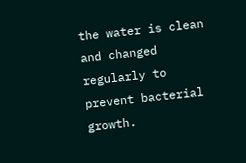the water is clean and changed regularly to prevent bacterial growth.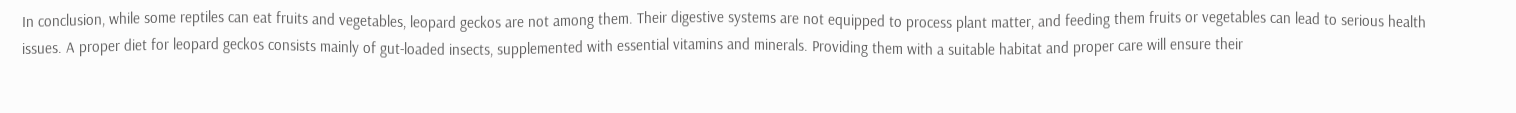In conclusion, while some reptiles can eat fruits and vegetables, leopard geckos are not among them. Their digestive systems are not equipped to process plant matter, and feeding them fruits or vegetables can lead to serious health issues. A proper diet for leopard geckos consists mainly of gut-loaded insects, supplemented with essential vitamins and minerals. Providing them with a suitable habitat and proper care will ensure their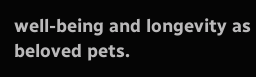well-being and longevity as beloved pets.